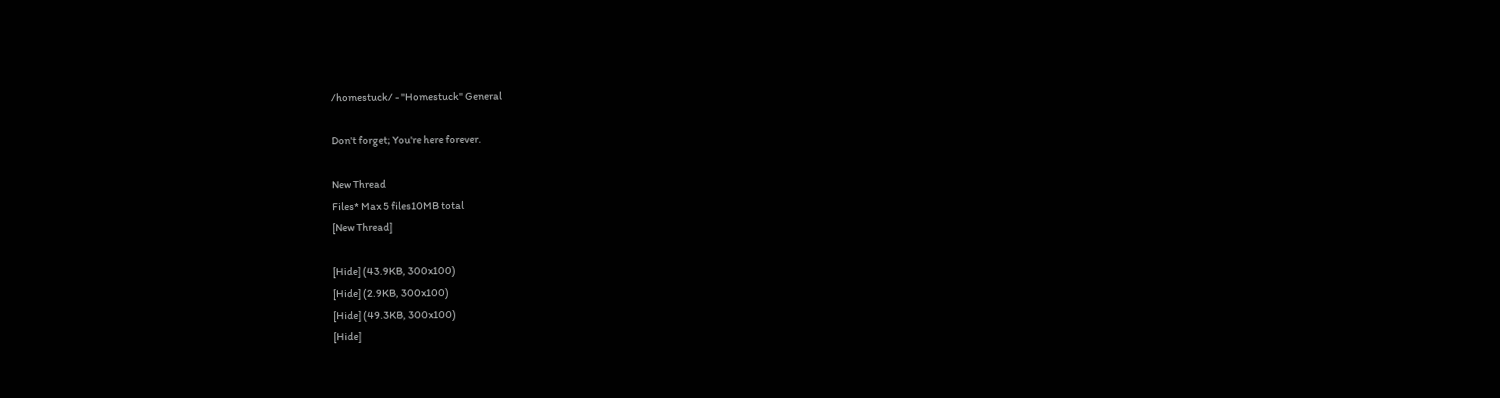/homestuck/ - "Homestuck" General

Don't forget; You're here forever.

New Thread
Files* Max 5 files10MB total
[New Thread]

[Hide] (43.9KB, 300x100)
[Hide] (2.9KB, 300x100)
[Hide] (49.3KB, 300x100)
[Hide]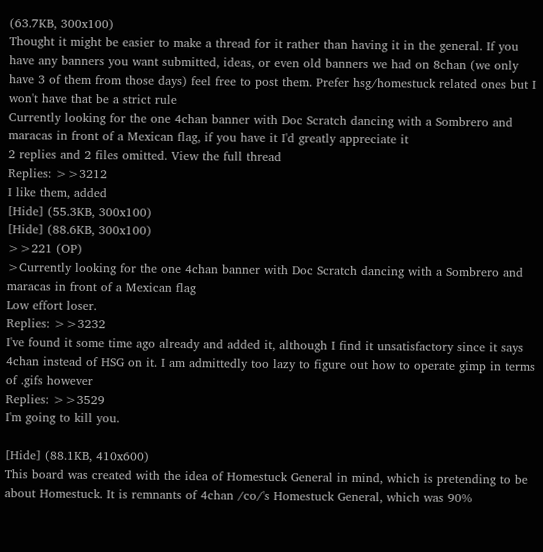(63.7KB, 300x100)
Thought it might be easier to make a thread for it rather than having it in the general. If you have any banners you want submitted, ideas, or even old banners we had on 8chan (we only have 3 of them from those days) feel free to post them. Prefer hsg/homestuck related ones but I won't have that be a strict rule
Currently looking for the one 4chan banner with Doc Scratch dancing with a Sombrero and maracas in front of a Mexican flag, if you have it I'd greatly appreciate it
2 replies and 2 files omitted. View the full thread
Replies: >>3212
I like them, added
[Hide] (55.3KB, 300x100)
[Hide] (88.6KB, 300x100)
>>221 (OP)
>Currently looking for the one 4chan banner with Doc Scratch dancing with a Sombrero and maracas in front of a Mexican flag
Low effort loser.
Replies: >>3232
I've found it some time ago already and added it, although I find it unsatisfactory since it says 4chan instead of HSG on it. I am admittedly too lazy to figure out how to operate gimp in terms of .gifs however
Replies: >>3529
I'm going to kill you.

[Hide] (88.1KB, 410x600)
This board was created with the idea of Homestuck General in mind, which is pretending to be about Homestuck. It is remnants of 4chan /co/'s Homestuck General, which was 90%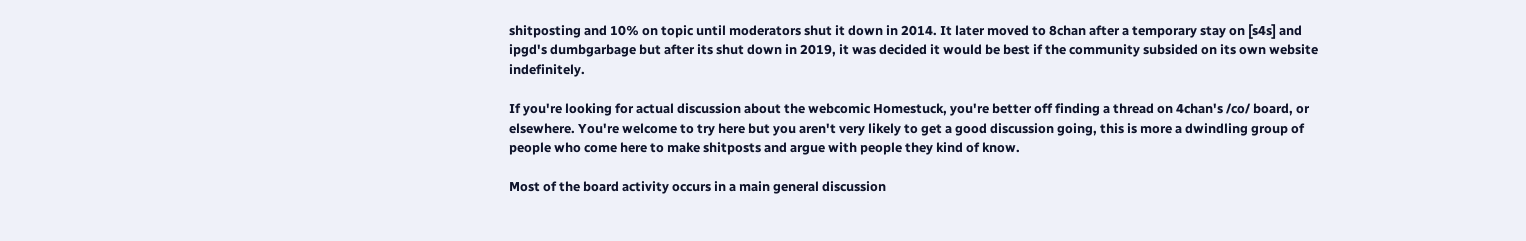shitposting and 10% on topic until moderators shut it down in 2014. It later moved to 8chan after a temporary stay on [s4s] and ipgd's dumbgarbage but after its shut down in 2019, it was decided it would be best if the community subsided on its own website indefinitely.

If you're looking for actual discussion about the webcomic Homestuck, you're better off finding a thread on 4chan's /co/ board, or elsewhere. You're welcome to try here but you aren't very likely to get a good discussion going, this is more a dwindling group of people who come here to make shitposts and argue with people they kind of know.

Most of the board activity occurs in a main general discussion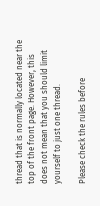thread that is normally located near the top of the front page. However, this does not mean that you should limit yourself to just one thread.

Please check the rules before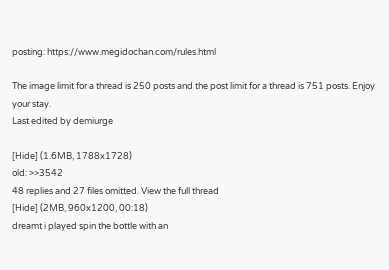posting: https://www.megidochan.com/rules.html

The image limit for a thread is 250 posts and the post limit for a thread is 751 posts. Enjoy your stay.
Last edited by demiurge

[Hide] (1.6MB, 1788x1728)
old: >>3542
48 replies and 27 files omitted. View the full thread
[Hide] (2MB, 960x1200, 00:18)
dreamt i played spin the bottle with an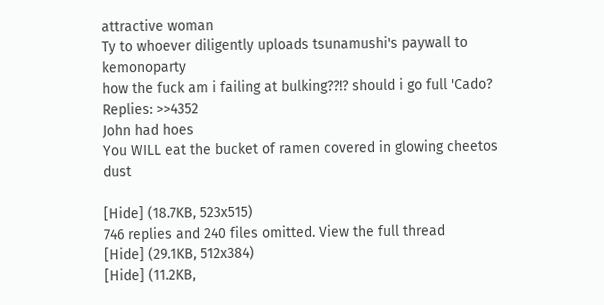attractive woman
Ty to whoever diligently uploads tsunamushi's paywall to kemonoparty
how the fuck am i failing at bulking??!? should i go full 'Cado?
Replies: >>4352
John had hoes
You WILL eat the bucket of ramen covered in glowing cheetos dust

[Hide] (18.7KB, 523x515)
746 replies and 240 files omitted. View the full thread
[Hide] (29.1KB, 512x384)
[Hide] (11.2KB,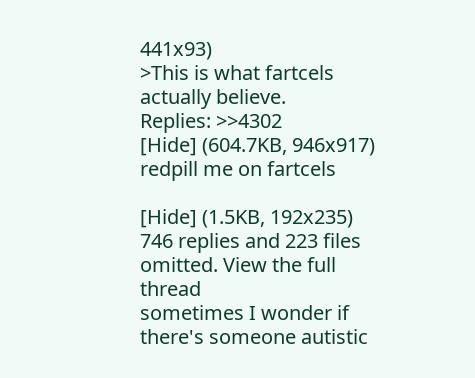441x93)
>This is what fartcels actually believe.
Replies: >>4302
[Hide] (604.7KB, 946x917)
redpill me on fartcels

[Hide] (1.5KB, 192x235)
746 replies and 223 files omitted. View the full thread
sometimes I wonder if there's someone autistic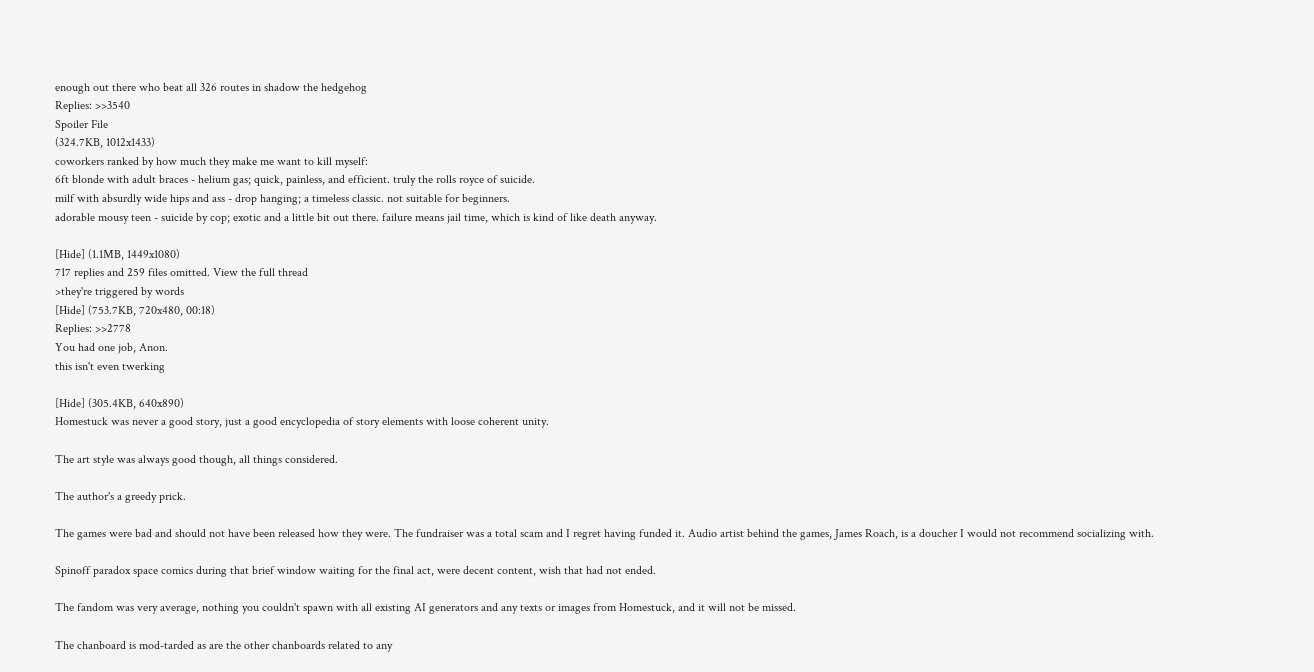enough out there who beat all 326 routes in shadow the hedgehog
Replies: >>3540
Spoiler File
(324.7KB, 1012x1433)
coworkers ranked by how much they make me want to kill myself:
6ft blonde with adult braces - helium gas; quick, painless, and efficient. truly the rolls royce of suicide.
milf with absurdly wide hips and ass - drop hanging; a timeless classic. not suitable for beginners.
adorable mousy teen - suicide by cop; exotic and a little bit out there. failure means jail time, which is kind of like death anyway.

[Hide] (1.1MB, 1449x1080)
717 replies and 259 files omitted. View the full thread
>they're triggered by words
[Hide] (753.7KB, 720x480, 00:18)
Replies: >>2778
You had one job, Anon.
this isn't even twerking

[Hide] (305.4KB, 640x890)
Homestuck was never a good story, just a good encyclopedia of story elements with loose coherent unity.

The art style was always good though, all things considered.

The author's a greedy prick.

The games were bad and should not have been released how they were. The fundraiser was a total scam and I regret having funded it. Audio artist behind the games, James Roach, is a doucher I would not recommend socializing with.

Spinoff paradox space comics during that brief window waiting for the final act, were decent content, wish that had not ended.

The fandom was very average, nothing you couldn't spawn with all existing AI generators and any texts or images from Homestuck, and it will not be missed.

The chanboard is mod-tarded as are the other chanboards related to any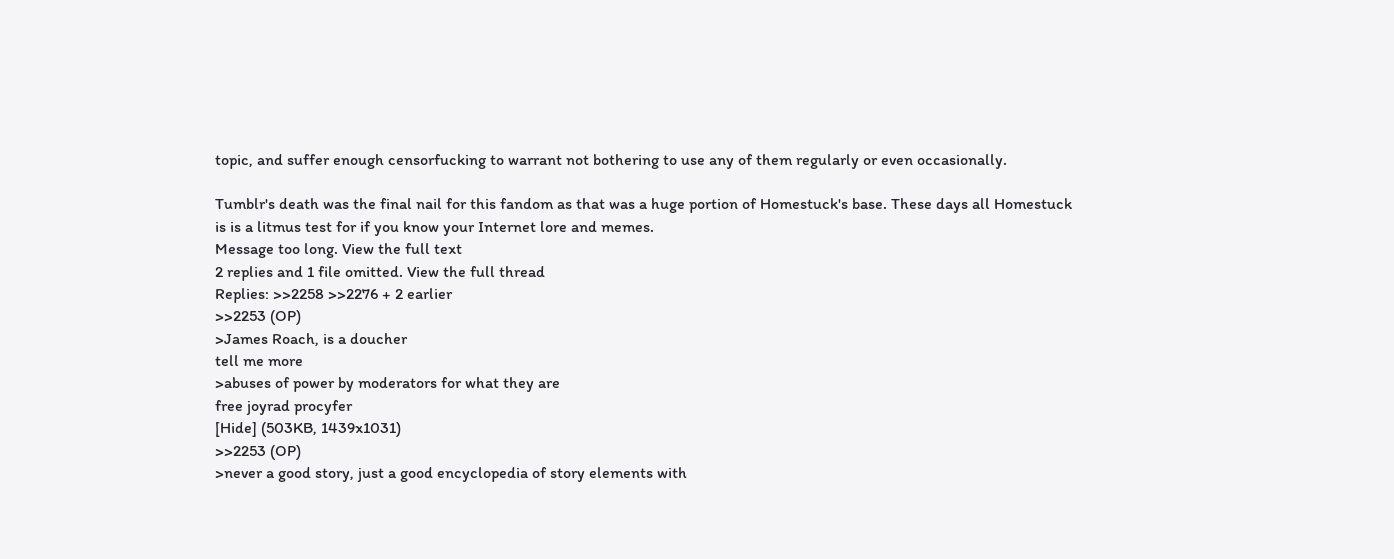topic, and suffer enough censorfucking to warrant not bothering to use any of them regularly or even occasionally.

Tumblr's death was the final nail for this fandom as that was a huge portion of Homestuck's base. These days all Homestuck is is a litmus test for if you know your Internet lore and memes.
Message too long. View the full text
2 replies and 1 file omitted. View the full thread
Replies: >>2258 >>2276 + 2 earlier
>>2253 (OP)
>James Roach, is a doucher
tell me more
>abuses of power by moderators for what they are
free joyrad procyfer
[Hide] (503KB, 1439x1031)
>>2253 (OP)
>never a good story, just a good encyclopedia of story elements with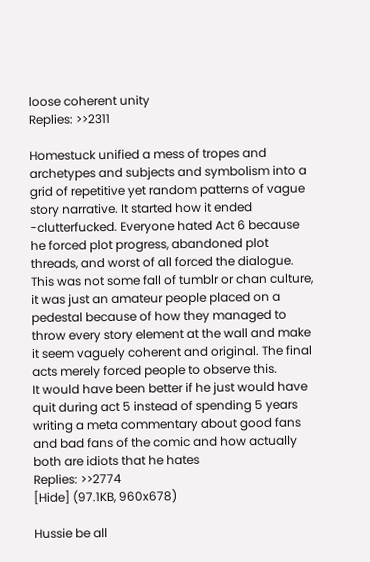loose coherent unity
Replies: >>2311

Homestuck unified a mess of tropes and archetypes and subjects and symbolism into a grid of repetitive yet random patterns of vague story narrative. It started how it ended -clutterfucked. Everyone hated Act 6 because he forced plot progress, abandoned plot threads, and worst of all forced the dialogue. This was not some fall of tumblr or chan culture, it was just an amateur people placed on a pedestal because of how they managed to throw every story element at the wall and make it seem vaguely coherent and original. The final acts merely forced people to observe this.
It would have been better if he just would have quit during act 5 instead of spending 5 years writing a meta commentary about good fans and bad fans of the comic and how actually both are idiots that he hates
Replies: >>2774
[Hide] (97.1KB, 960x678)

Hussie be all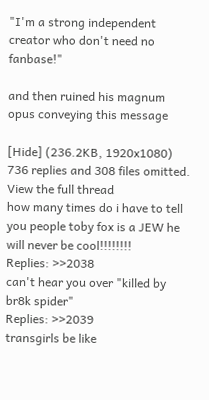"I'm a strong independent creator who don't need no fanbase!"

and then ruined his magnum opus conveying this message

[Hide] (236.2KB, 1920x1080)
736 replies and 308 files omitted. View the full thread
how many times do i have to tell you people toby fox is a JEW he will never be cool!!!!!!!!
Replies: >>2038
can't hear you over "killed by br8k spider"
Replies: >>2039
transgirls be like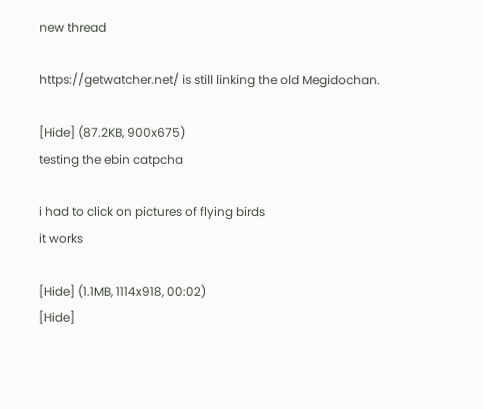new thread

https://getwatcher.net/ is still linking the old Megidochan.

[Hide] (87.2KB, 900x675)
testing the ebin catpcha

i had to click on pictures of flying birds
it works

[Hide] (1.1MB, 1114x918, 00:02)
[Hide]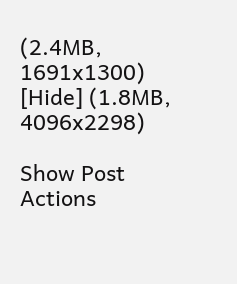(2.4MB, 1691x1300)
[Hide] (1.8MB, 4096x2298)

Show Post Actions